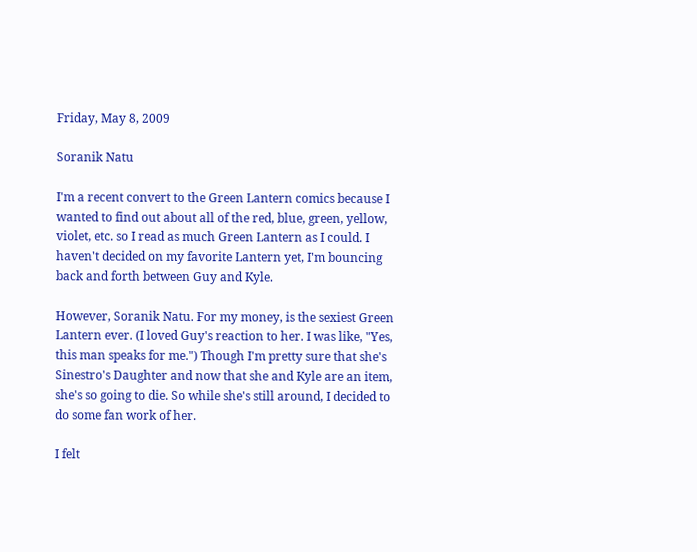Friday, May 8, 2009

Soranik Natu

I'm a recent convert to the Green Lantern comics because I wanted to find out about all of the red, blue, green, yellow, violet, etc. so I read as much Green Lantern as I could. I haven't decided on my favorite Lantern yet, I'm bouncing back and forth between Guy and Kyle.

However, Soranik Natu. For my money, is the sexiest Green Lantern ever. (I loved Guy's reaction to her. I was like, "Yes, this man speaks for me.") Though I'm pretty sure that she's Sinestro's Daughter and now that she and Kyle are an item, she's so going to die. So while she's still around, I decided to do some fan work of her.

I felt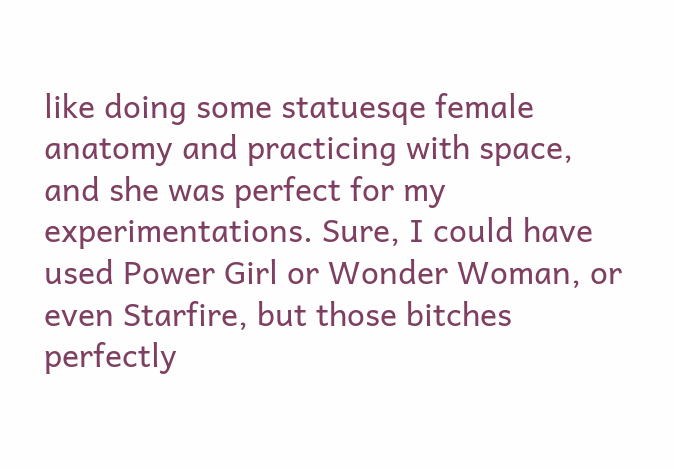like doing some statuesqe female anatomy and practicing with space, and she was perfect for my experimentations. Sure, I could have used Power Girl or Wonder Woman, or even Starfire, but those bitches perfectly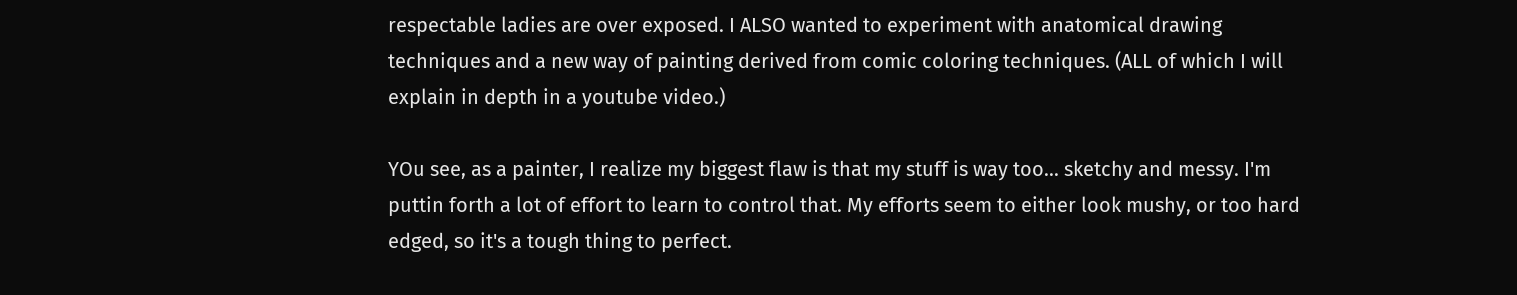respectable ladies are over exposed. I ALSO wanted to experiment with anatomical drawing techniques and a new way of painting derived from comic coloring techniques. (ALL of which I will explain in depth in a youtube video.)

YOu see, as a painter, I realize my biggest flaw is that my stuff is way too... sketchy and messy. I'm puttin forth a lot of effort to learn to control that. My efforts seem to either look mushy, or too hard edged, so it's a tough thing to perfect.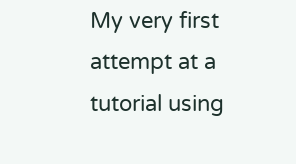My very first attempt at a tutorial using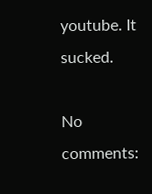youtube. It sucked.

No comments: